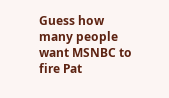Guess how many people want MSNBC to fire Pat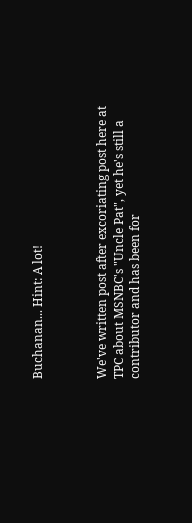Buchanan... Hint: A lot!



We've written post after excoriating post here at TPC about MSNBC's "Uncle Pat", yet he's still a contributor and has been for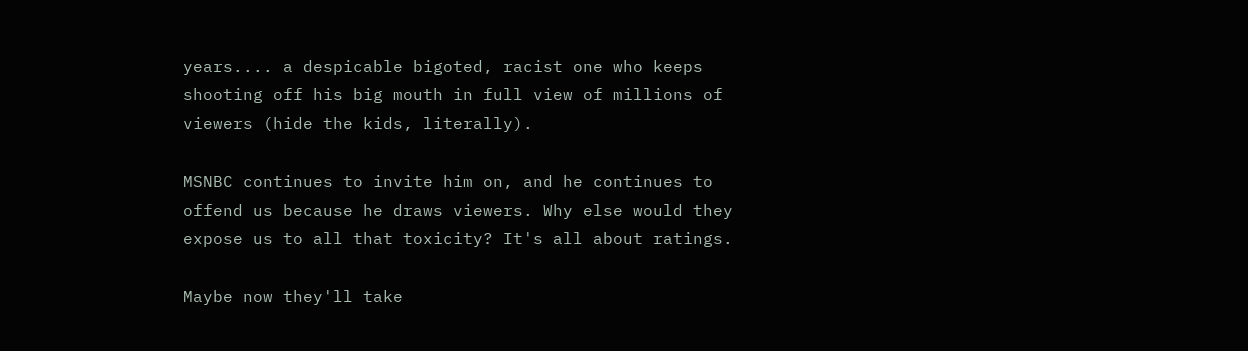years.... a despicable bigoted, racist one who keeps shooting off his big mouth in full view of millions of viewers (hide the kids, literally).

MSNBC continues to invite him on, and he continues to offend us because he draws viewers. Why else would they expose us to all that toxicity? It's all about ratings.

Maybe now they'll take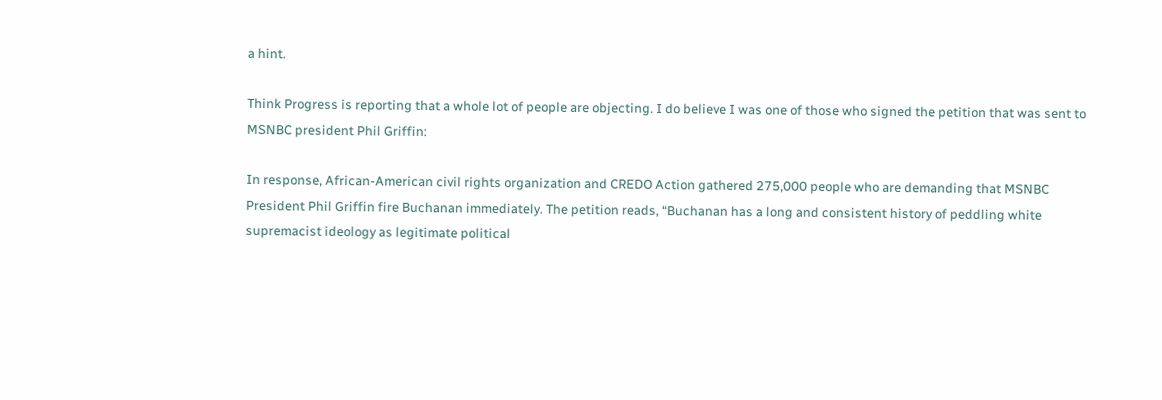a hint.

Think Progress is reporting that a whole lot of people are objecting. I do believe I was one of those who signed the petition that was sent to MSNBC president Phil Griffin:

In response, African-American civil rights organization and CREDO Action gathered 275,000 people who are demanding that MSNBC President Phil Griffin fire Buchanan immediately. The petition reads, “Buchanan has a long and consistent history of peddling white supremacist ideology as legitimate political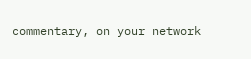commentary, on your network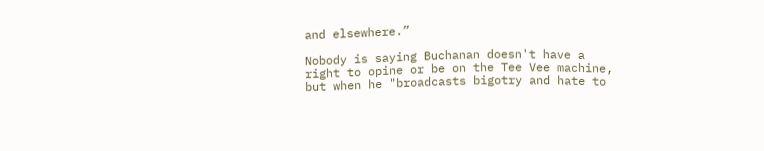and elsewhere.”

Nobody is saying Buchanan doesn't have a right to opine or be on the Tee Vee machine, but when he "broadcasts bigotry and hate to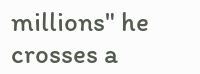millions" he crosses a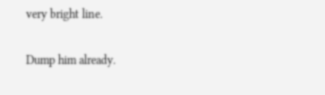very bright line.

Dump him already.